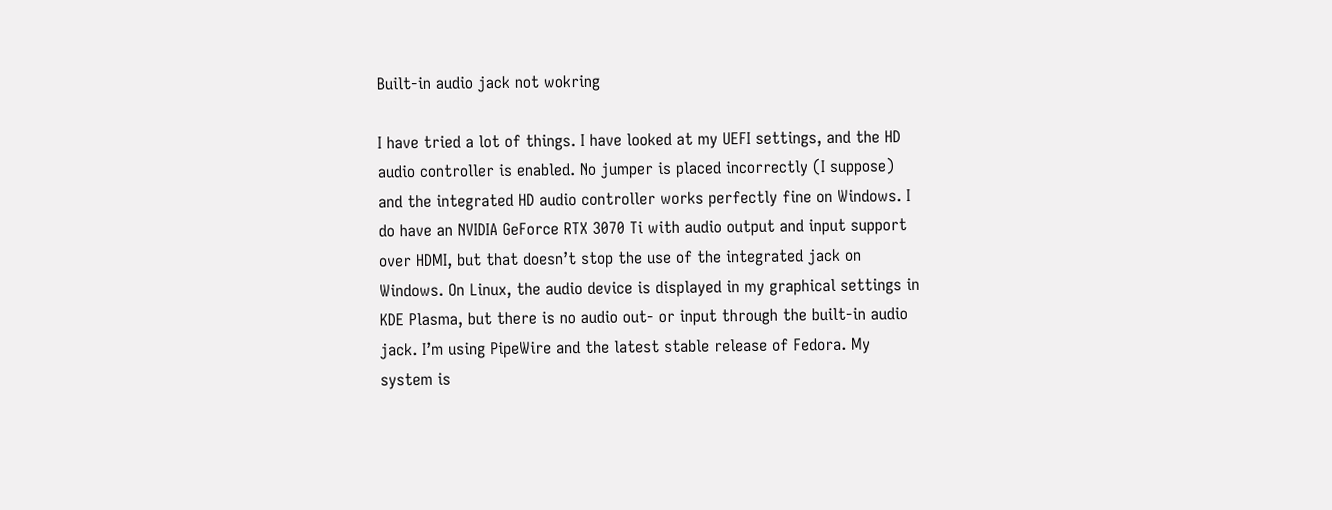Built-in audio jack not wokring

I have tried a lot of things. I have looked at my UEFI settings, and the HD audio controller is enabled. No jumper is placed incorrectly (I suppose) and the integrated HD audio controller works perfectly fine on Windows. I do have an NVIDIA GeForce RTX 3070 Ti with audio output and input support over HDMI, but that doesn’t stop the use of the integrated jack on Windows. On Linux, the audio device is displayed in my graphical settings in KDE Plasma, but there is no audio out- or input through the built-in audio jack. I’m using PipeWire and the latest stable release of Fedora. My system is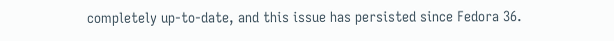completely up-to-date, and this issue has persisted since Fedora 36.